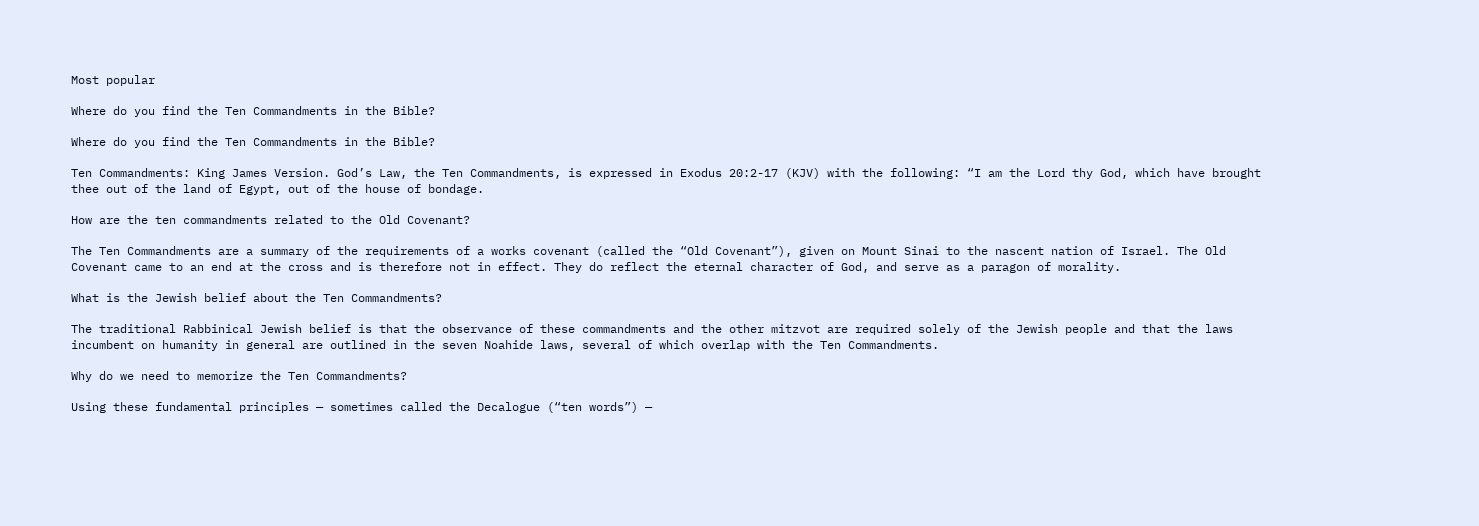Most popular

Where do you find the Ten Commandments in the Bible?

Where do you find the Ten Commandments in the Bible?

Ten Commandments: King James Version. God’s Law, the Ten Commandments, is expressed in Exodus 20:2-17 (KJV) with the following: “I am the Lord thy God, which have brought thee out of the land of Egypt, out of the house of bondage.

How are the ten commandments related to the Old Covenant?

The Ten Commandments are a summary of the requirements of a works covenant (called the “Old Covenant”), given on Mount Sinai to the nascent nation of Israel. The Old Covenant came to an end at the cross and is therefore not in effect. They do reflect the eternal character of God, and serve as a paragon of morality.

What is the Jewish belief about the Ten Commandments?

The traditional Rabbinical Jewish belief is that the observance of these commandments and the other mitzvot are required solely of the Jewish people and that the laws incumbent on humanity in general are outlined in the seven Noahide laws, several of which overlap with the Ten Commandments.

Why do we need to memorize the Ten Commandments?

Using these fundamental principles — sometimes called the Decalogue (“ten words”) —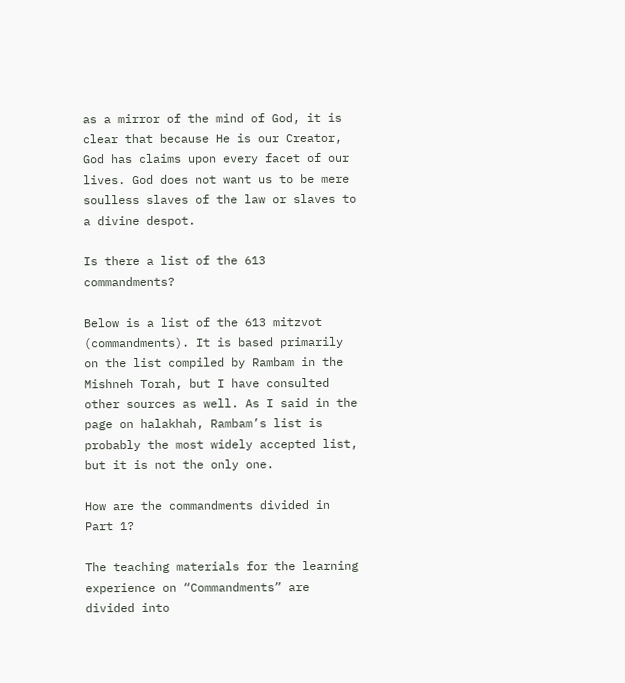as a mirror of the mind of God, it is clear that because He is our Creator, God has claims upon every facet of our lives. God does not want us to be mere soulless slaves of the law or slaves to a divine despot.

Is there a list of the 613 commandments?

Below is a list of the 613 mitzvot (commandments). It is based primarily on the list compiled by Rambam in the Mishneh Torah, but I have consulted other sources as well. As I said in the page on halakhah, Rambam’s list is probably the most widely accepted list, but it is not the only one.

How are the commandments divided in Part 1?

The teaching materials for the learning experience on “Commandments” are divided into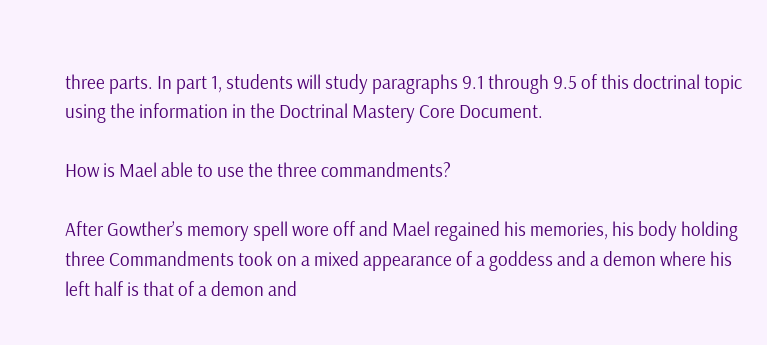three parts. In part 1, students will study paragraphs 9.1 through 9.5 of this doctrinal topic using the information in the Doctrinal Mastery Core Document.

How is Mael able to use the three commandments?

After Gowther’s memory spell wore off and Mael regained his memories, his body holding three Commandments took on a mixed appearance of a goddess and a demon where his left half is that of a demon and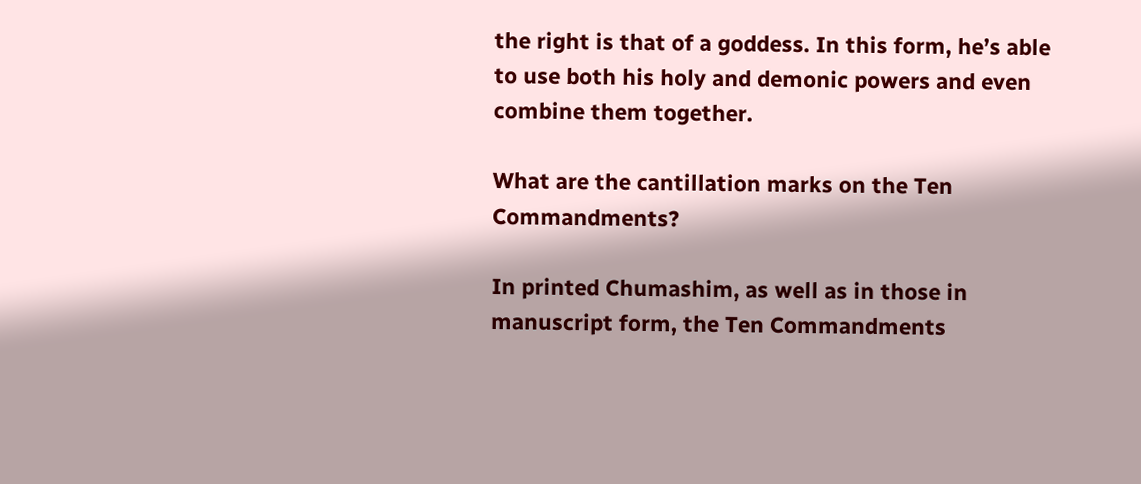the right is that of a goddess. In this form, he’s able to use both his holy and demonic powers and even combine them together.

What are the cantillation marks on the Ten Commandments?

In printed Chumashim, as well as in those in manuscript form, the Ten Commandments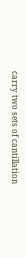carry two sets of cantillation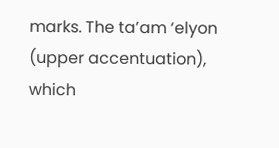marks. The ta’am ‘elyon (upper accentuation), which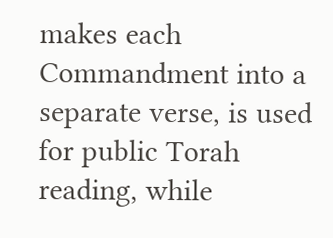makes each Commandment into a separate verse, is used for public Torah reading, while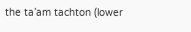the ta’am tachton (lower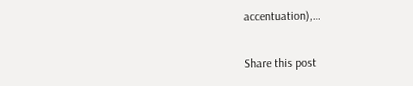accentuation),…

Share this post